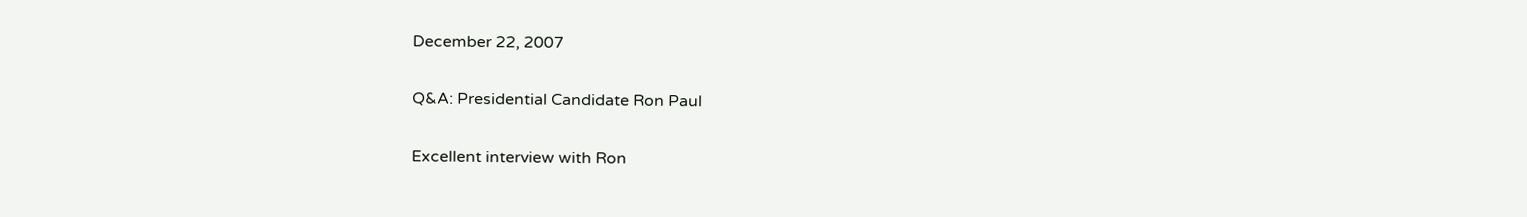December 22, 2007

Q&A: Presidential Candidate Ron Paul

Excellent interview with Ron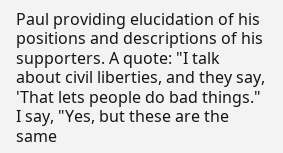Paul providing elucidation of his positions and descriptions of his supporters. A quote: "I talk about civil liberties, and they say, 'That lets people do bad things." I say, "Yes, but these are the same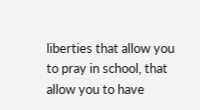liberties that allow you to pray in school, that allow you to have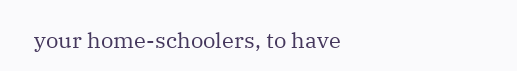your home-schoolers, to have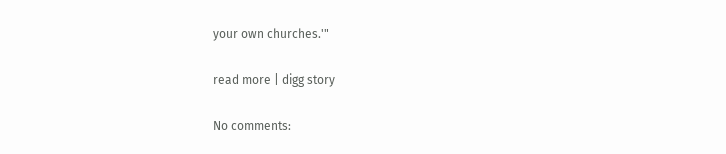your own churches.'"

read more | digg story

No comments: